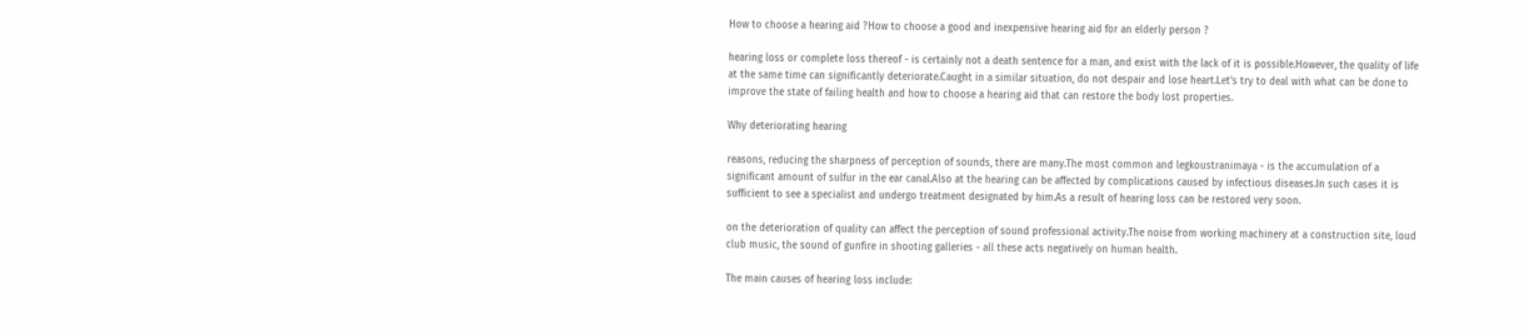How to choose a hearing aid ?How to choose a good and inexpensive hearing aid for an elderly person ?

hearing loss or complete loss thereof - is certainly not a death sentence for a man, and exist with the lack of it is possible.However, the quality of life at the same time can significantly deteriorate.Caught in a similar situation, do not despair and lose heart.Let's try to deal with what can be done to improve the state of failing health and how to choose a hearing aid that can restore the body lost properties.

Why deteriorating hearing

reasons, reducing the sharpness of perception of sounds, there are many.The most common and legkoustranimaya - is the accumulation of a significant amount of sulfur in the ear canal.Also at the hearing can be affected by complications caused by infectious diseases.In such cases it is sufficient to see a specialist and undergo treatment designated by him.As a result of hearing loss can be restored very soon.

on the deterioration of quality can affect the perception of sound professional activity.The noise from working machinery at a construction site, loud club music, the sound of gunfire in shooting galleries - all these acts negatively on human health.

The main causes of hearing loss include: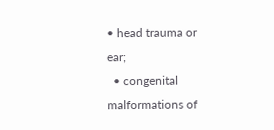• head trauma or ear;
  • congenital malformations of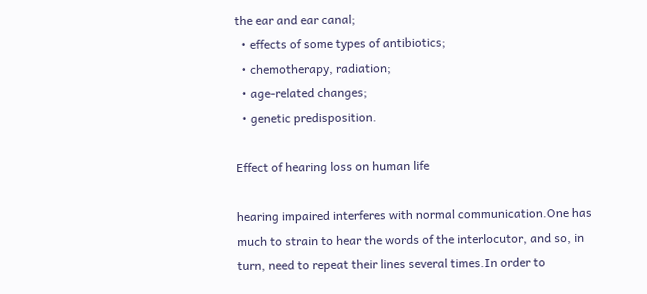the ear and ear canal;
  • effects of some types of antibiotics;
  • chemotherapy, radiation;
  • age-related changes;
  • genetic predisposition.

Effect of hearing loss on human life

hearing impaired interferes with normal communication.One has much to strain to hear the words of the interlocutor, and so, in turn, need to repeat their lines several times.In order to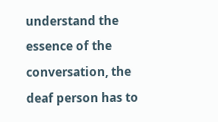understand the essence of the conversation, the deaf person has to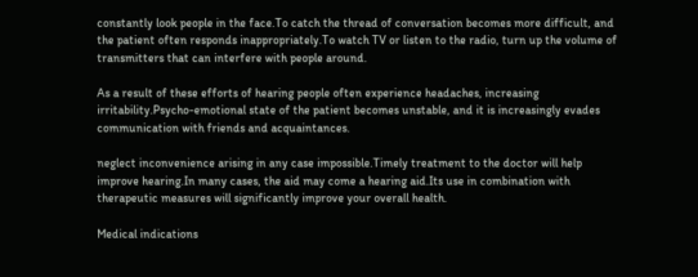constantly look people in the face.To catch the thread of conversation becomes more difficult, and the patient often responds inappropriately.To watch TV or listen to the radio, turn up the volume of transmitters that can interfere with people around.

As a result of these efforts of hearing people often experience headaches, increasing irritability.Psycho-emotional state of the patient becomes unstable, and it is increasingly evades communication with friends and acquaintances.

neglect inconvenience arising in any case impossible.Timely treatment to the doctor will help improve hearing.In many cases, the aid may come a hearing aid.Its use in combination with therapeutic measures will significantly improve your overall health.

Medical indications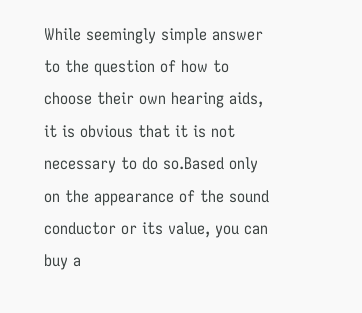While seemingly simple answer to the question of how to choose their own hearing aids, it is obvious that it is not necessary to do so.Based only on the appearance of the sound conductor or its value, you can buy a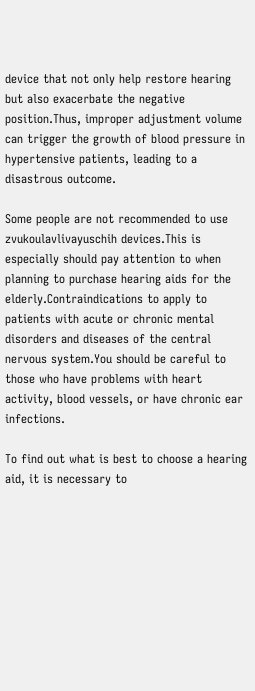device that not only help restore hearing but also exacerbate the negative position.Thus, improper adjustment volume can trigger the growth of blood pressure in hypertensive patients, leading to a disastrous outcome.

Some people are not recommended to use zvukoulavlivayuschih devices.This is especially should pay attention to when planning to purchase hearing aids for the elderly.Contraindications to apply to patients with acute or chronic mental disorders and diseases of the central nervous system.You should be careful to those who have problems with heart activity, blood vessels, or have chronic ear infections.

To find out what is best to choose a hearing aid, it is necessary to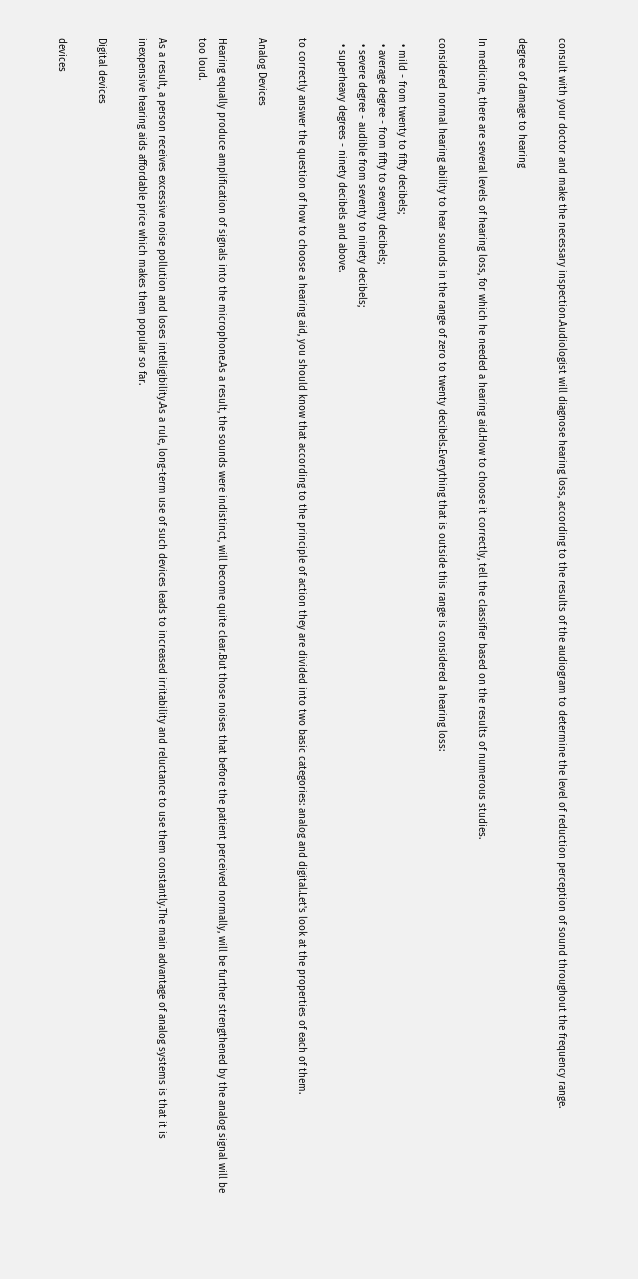consult with your doctor and make the necessary inspection.Audiologist will diagnose hearing loss, according to the results of the audiogram to determine the level of reduction perception of sound throughout the frequency range.

degree of damage to hearing

In medicine, there are several levels of hearing loss, for which he needed a hearing aid.How to choose it correctly, tell the classifier based on the results of numerous studies.

considered normal hearing ability to hear sounds in the range of zero to twenty decibels.Everything that is outside this range is considered a hearing loss:

  • mild - from twenty to fifty decibels;
  • average degree - from fifty to seventy decibels;
  • severe degree - audible from seventy to ninety decibels;
  • superheavy degrees - ninety decibels and above.

to correctly answer the question of how to choose a hearing aid, you should know that according to the principle of action they are divided into two basic categories: analog and digital.Let's look at the properties of each of them.

Analog Devices

Hearing equally produce amplification of signals into the microphone.As a result, the sounds were indistinct, will become quite clear.But those noises that before the patient perceived normally, will be further strengthened by the analog signal will be too loud.

As a result, a person receives excessive noise pollution and loses intelligibility.As a rule, long-term use of such devices leads to increased irritability and reluctance to use them constantly.The main advantage of analog systems is that it is inexpensive hearing aids affordable price which makes them popular so far.

Digital devices

devices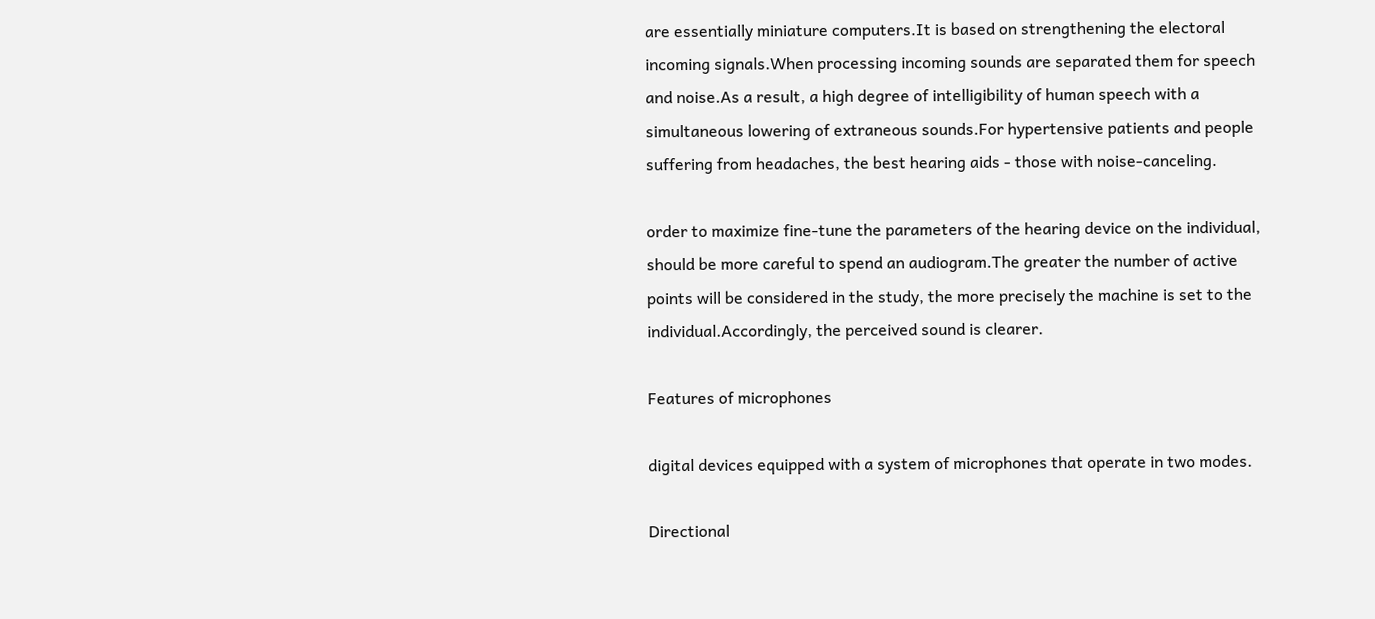are essentially miniature computers.It is based on strengthening the electoral incoming signals.When processing incoming sounds are separated them for speech and noise.As a result, a high degree of intelligibility of human speech with a simultaneous lowering of extraneous sounds.For hypertensive patients and people suffering from headaches, the best hearing aids - those with noise-canceling.

order to maximize fine-tune the parameters of the hearing device on the individual, should be more careful to spend an audiogram.The greater the number of active points will be considered in the study, the more precisely the machine is set to the individual.Accordingly, the perceived sound is clearer.

Features of microphones

digital devices equipped with a system of microphones that operate in two modes.

Directional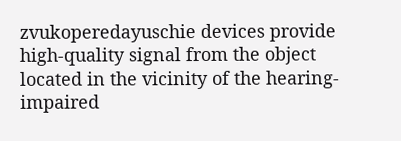zvukoperedayuschie devices provide high-quality signal from the object located in the vicinity of the hearing-impaired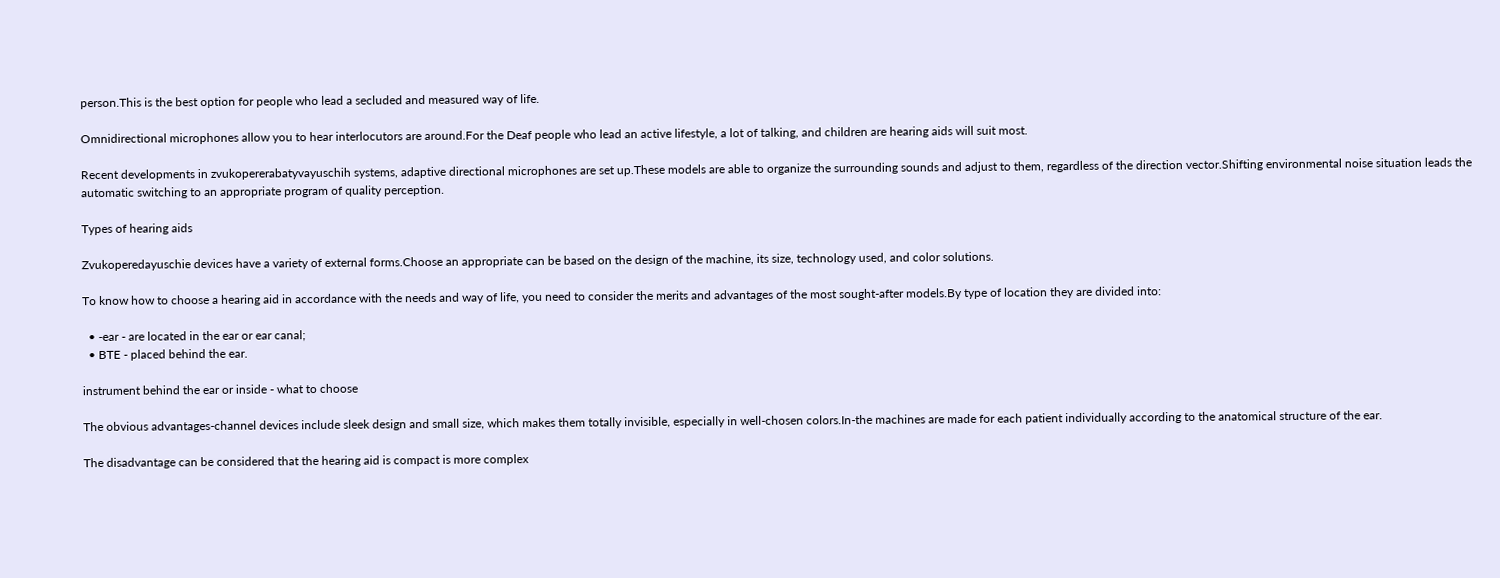person.This is the best option for people who lead a secluded and measured way of life.

Omnidirectional microphones allow you to hear interlocutors are around.For the Deaf people who lead an active lifestyle, a lot of talking, and children are hearing aids will suit most.

Recent developments in zvukopererabatyvayuschih systems, adaptive directional microphones are set up.These models are able to organize the surrounding sounds and adjust to them, regardless of the direction vector.Shifting environmental noise situation leads the automatic switching to an appropriate program of quality perception.

Types of hearing aids

Zvukoperedayuschie devices have a variety of external forms.Choose an appropriate can be based on the design of the machine, its size, technology used, and color solutions.

To know how to choose a hearing aid in accordance with the needs and way of life, you need to consider the merits and advantages of the most sought-after models.By type of location they are divided into:

  • -ear - are located in the ear or ear canal;
  • BTE - placed behind the ear.

instrument behind the ear or inside - what to choose

The obvious advantages-channel devices include sleek design and small size, which makes them totally invisible, especially in well-chosen colors.In-the machines are made for each patient individually according to the anatomical structure of the ear.

The disadvantage can be considered that the hearing aid is compact is more complex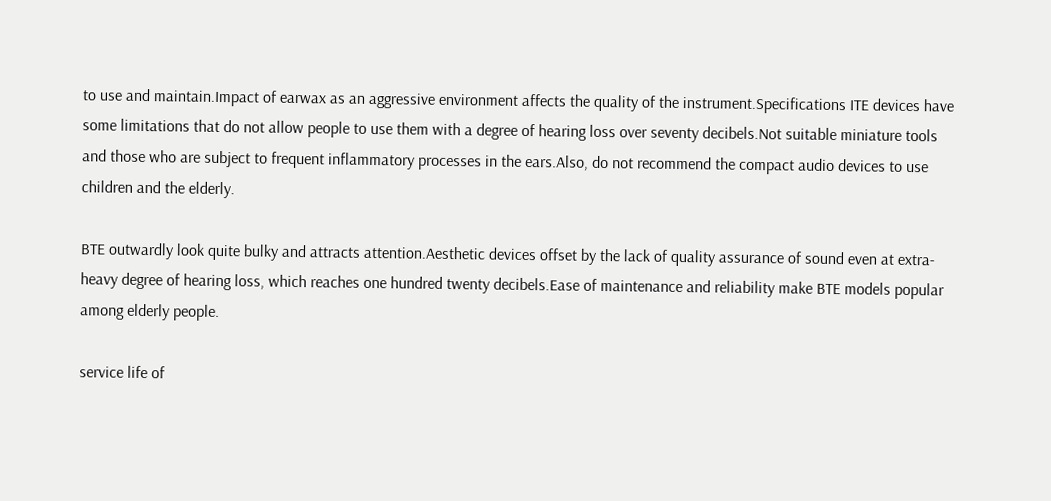to use and maintain.Impact of earwax as an aggressive environment affects the quality of the instrument.Specifications ITE devices have some limitations that do not allow people to use them with a degree of hearing loss over seventy decibels.Not suitable miniature tools and those who are subject to frequent inflammatory processes in the ears.Also, do not recommend the compact audio devices to use children and the elderly.

BTE outwardly look quite bulky and attracts attention.Aesthetic devices offset by the lack of quality assurance of sound even at extra-heavy degree of hearing loss, which reaches one hundred twenty decibels.Ease of maintenance and reliability make BTE models popular among elderly people.

service life of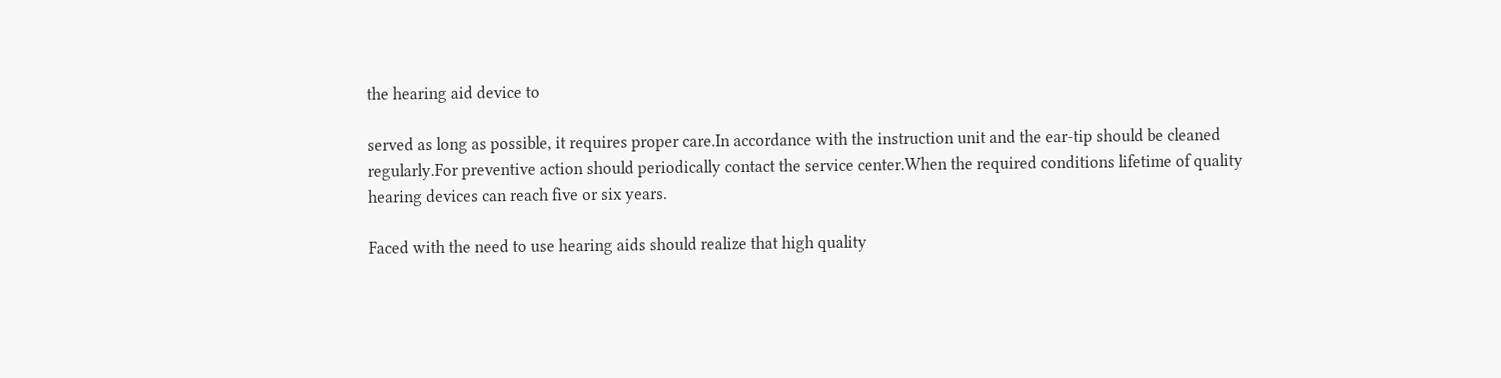the hearing aid device to

served as long as possible, it requires proper care.In accordance with the instruction unit and the ear-tip should be cleaned regularly.For preventive action should periodically contact the service center.When the required conditions lifetime of quality hearing devices can reach five or six years.

Faced with the need to use hearing aids should realize that high quality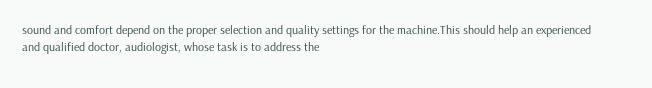sound and comfort depend on the proper selection and quality settings for the machine.This should help an experienced and qualified doctor, audiologist, whose task is to address the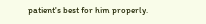patient's best for him properly.